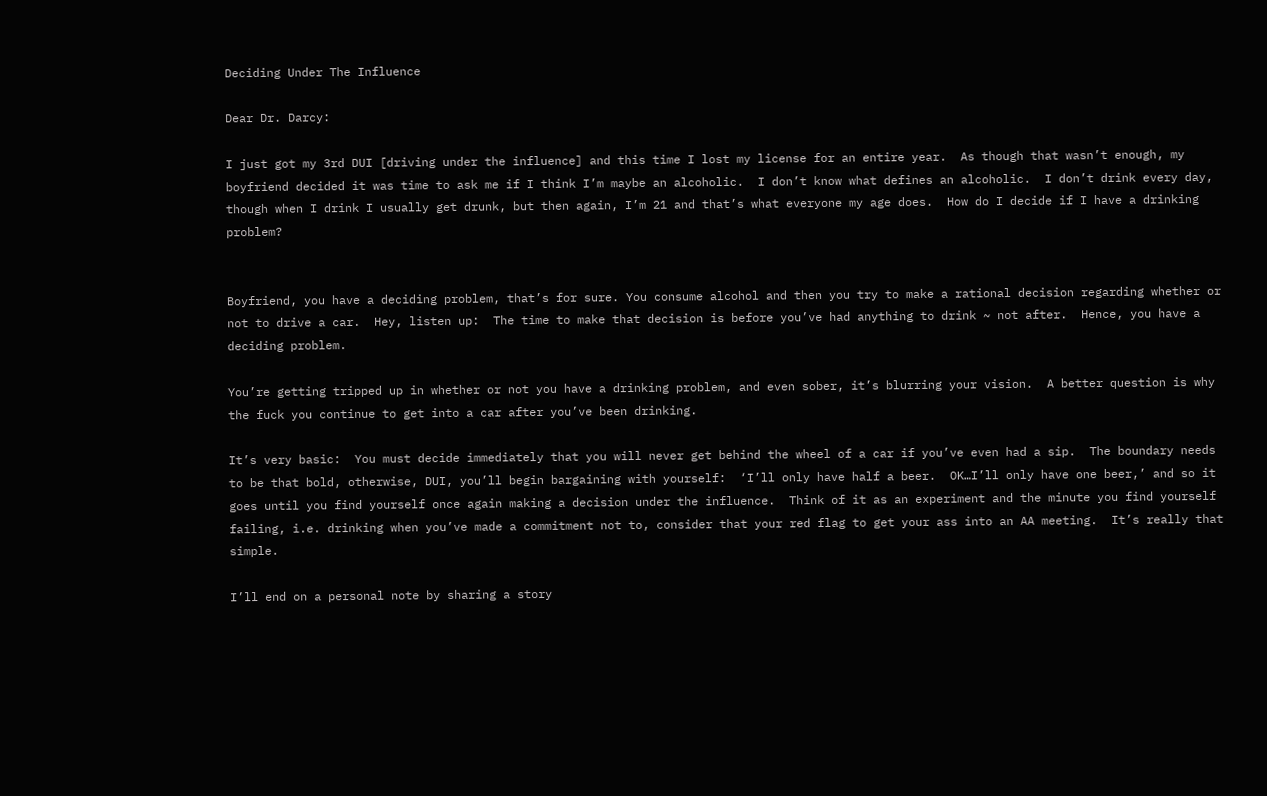Deciding Under The Influence

Dear Dr. Darcy:

I just got my 3rd DUI [driving under the influence] and this time I lost my license for an entire year.  As though that wasn’t enough, my boyfriend decided it was time to ask me if I think I’m maybe an alcoholic.  I don’t know what defines an alcoholic.  I don’t drink every day, though when I drink I usually get drunk, but then again, I’m 21 and that’s what everyone my age does.  How do I decide if I have a drinking problem?


Boyfriend, you have a deciding problem, that’s for sure. You consume alcohol and then you try to make a rational decision regarding whether or not to drive a car.  Hey, listen up:  The time to make that decision is before you’ve had anything to drink ~ not after.  Hence, you have a deciding problem.

You’re getting tripped up in whether or not you have a drinking problem, and even sober, it’s blurring your vision.  A better question is why the fuck you continue to get into a car after you’ve been drinking.

It’s very basic:  You must decide immediately that you will never get behind the wheel of a car if you’ve even had a sip.  The boundary needs to be that bold, otherwise, DUI, you’ll begin bargaining with yourself:  ‘I’ll only have half a beer.  OK…I’ll only have one beer,’ and so it goes until you find yourself once again making a decision under the influence.  Think of it as an experiment and the minute you find yourself failing, i.e. drinking when you’ve made a commitment not to, consider that your red flag to get your ass into an AA meeting.  It’s really that simple.

I’ll end on a personal note by sharing a story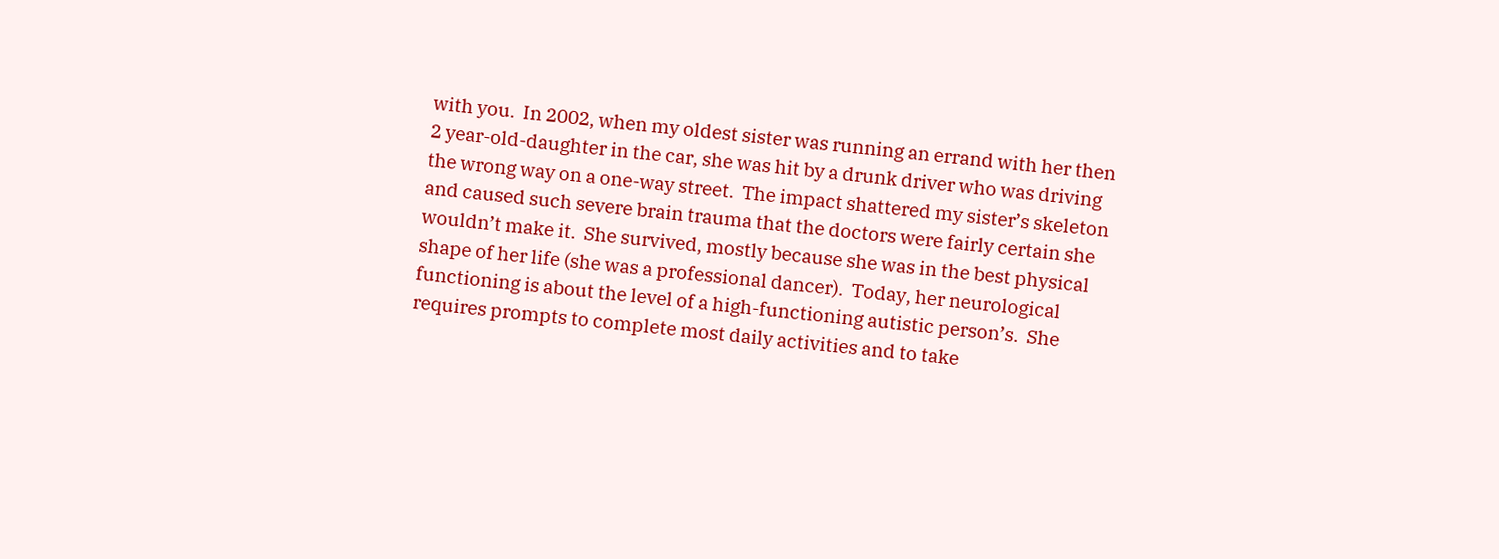with you.  In 2002, when my oldest sister was running an errand with her then 2 year-old-daughter in the car, she was hit by a drunk driver who was driving the wrong way on a one-way street.  The impact shattered my sister’s skeleton and caused such severe brain trauma that the doctors were fairly certain she wouldn’t make it.  She survived, mostly because she was in the best physical shape of her life (she was a professional dancer).  Today, her neurological functioning is about the level of a high-functioning autistic person’s.  She requires prompts to complete most daily activities and to take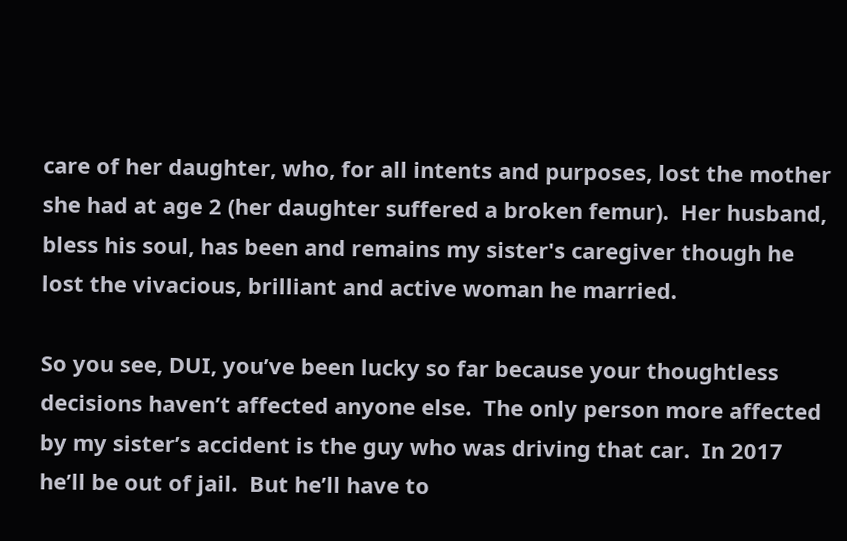care of her daughter, who, for all intents and purposes, lost the mother she had at age 2 (her daughter suffered a broken femur).  Her husband, bless his soul, has been and remains my sister's caregiver though he lost the vivacious, brilliant and active woman he married.

So you see, DUI, you’ve been lucky so far because your thoughtless decisions haven’t affected anyone else.  The only person more affected by my sister’s accident is the guy who was driving that car.  In 2017 he’ll be out of jail.  But he’ll have to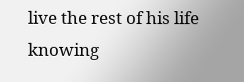live the rest of his life knowing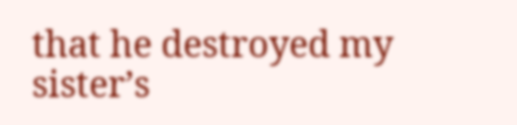that he destroyed my sister’s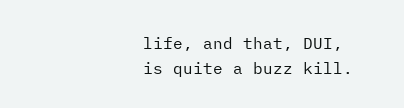life, and that, DUI, is quite a buzz kill.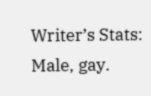Writer’s Stats: Male, gay.